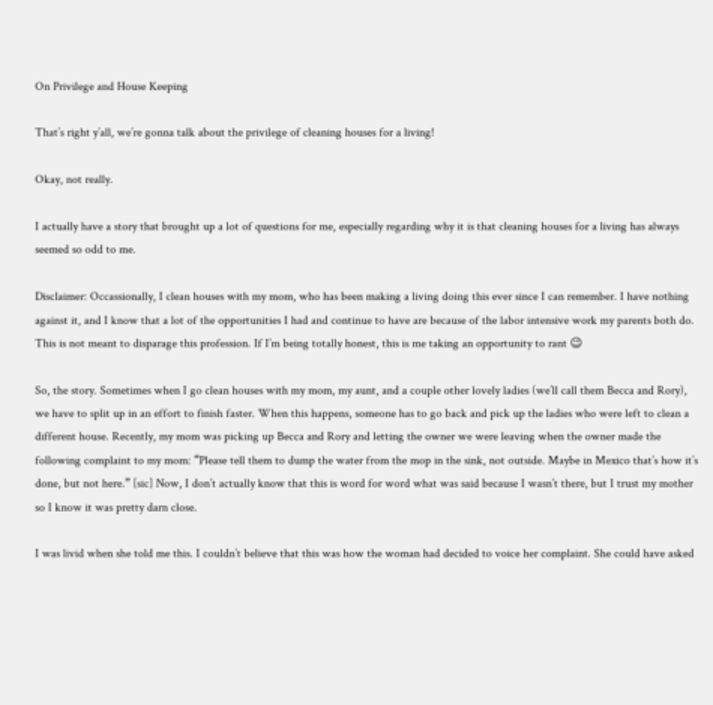On Privilege and House Keeping

That’s right y’all, we’re gonna talk about the privilege of cleaning houses for a living!

Okay, not really.

I actually have a story that brought up a lot of questions for me, especially regarding why it is that cleaning houses for a living has always seemed so odd to me.

Disclaimer: Occassionally, I clean houses with my mom, who has been making a living doing this ever since I can remember. I have nothing against it, and I know that a lot of the opportunities I had and continue to have are because of the labor intensive work my parents both do. This is not meant to disparage this profession. If I’m being totally honest, this is me taking an opportunity to rant 😉

So, the story. Sometimes when I go clean houses with my mom, my aunt, and a couple other lovely ladies (we’ll call them Becca and Rory), we have to split up in an effort to finish faster. When this happens, someone has to go back and pick up the ladies who were left to clean a different house. Recently, my mom was picking up Becca and Rory and letting the owner we were leaving when the owner made the following complaint to my mom: “Please tell them to dump the water from the mop in the sink, not outside. Maybe in Mexico that’s how it’s done, but not here.” [sic] Now, I don’t actually know that this is word for word what was said because I wasn’t there, but I trust my mother so I know it was pretty darn close.

I was livid when she told me this. I couldn’t believe that this was how the woman had decided to voice her complaint. She could have asked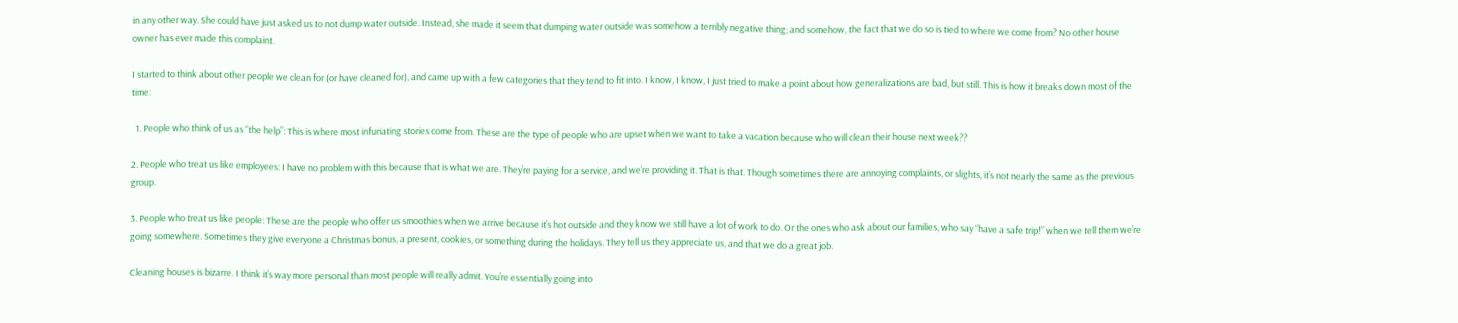in any other way. She could have just asked us to not dump water outside. Instead, she made it seem that dumping water outside was somehow a terribly negative thing; and somehow, the fact that we do so is tied to where we come from? No other house owner has ever made this complaint.

I started to think about other people we clean for (or have cleaned for), and came up with a few categories that they tend to fit into. I know, I know, I just tried to make a point about how generalizations are bad, but still. This is how it breaks down most of the time:

  1. People who think of us as “the help”: This is where most infuriating stories come from. These are the type of people who are upset when we want to take a vacation because who will clean their house next week??

2. People who treat us like employees: I have no problem with this because that is what we are. They’re paying for a service, and we’re providing it. That is that. Though sometimes there are annoying complaints, or slights, it’s not nearly the same as the previous group.

3. People who treat us like people: These are the people who offer us smoothies when we arrive because it’s hot outside and they know we still have a lot of work to do. Or the ones who ask about our families, who say “have a safe trip!” when we tell them we’re going somewhere. Sometimes they give everyone a Christmas bonus, a present, cookies, or something during the holidays. They tell us they appreciate us, and that we do a great job.

Cleaning houses is bizarre. I think it’s way more personal than most people will really admit. You’re essentially going into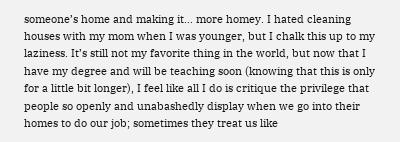someone’s home and making it… more homey. I hated cleaning houses with my mom when I was younger, but I chalk this up to my laziness. It’s still not my favorite thing in the world, but now that I have my degree and will be teaching soon (knowing that this is only for a little bit longer), I feel like all I do is critique the privilege that people so openly and unabashedly display when we go into their homes to do our job; sometimes they treat us like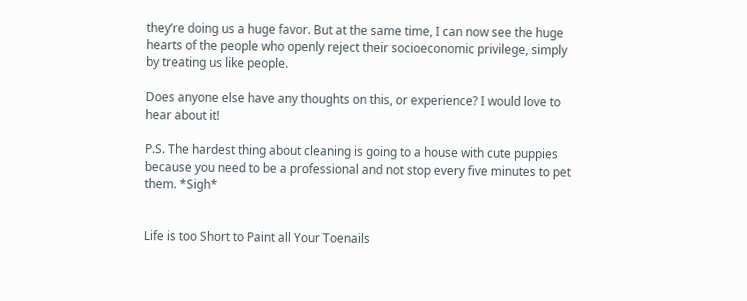they’re doing us a huge favor. But at the same time, I can now see the huge hearts of the people who openly reject their socioeconomic privilege, simply by treating us like people.

Does anyone else have any thoughts on this, or experience? I would love to hear about it!

P.S. The hardest thing about cleaning is going to a house with cute puppies because you need to be a professional and not stop every five minutes to pet them. *Sigh*


Life is too Short to Paint all Your Toenails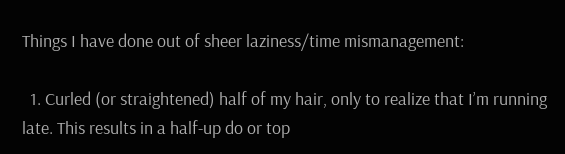Things I have done out of sheer laziness/time mismanagement:

  1. Curled (or straightened) half of my hair, only to realize that I’m running late. This results in a half-up do or top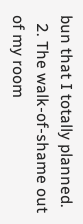bun that I totally planned.
  2. The walk-of-shame out of my room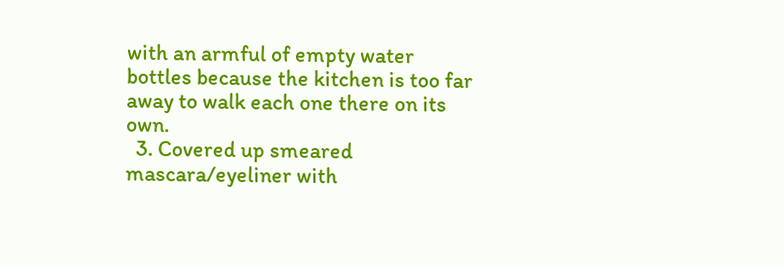with an armful of empty water bottles because the kitchen is too far away to walk each one there on its own.
  3. Covered up smeared mascara/eyeliner with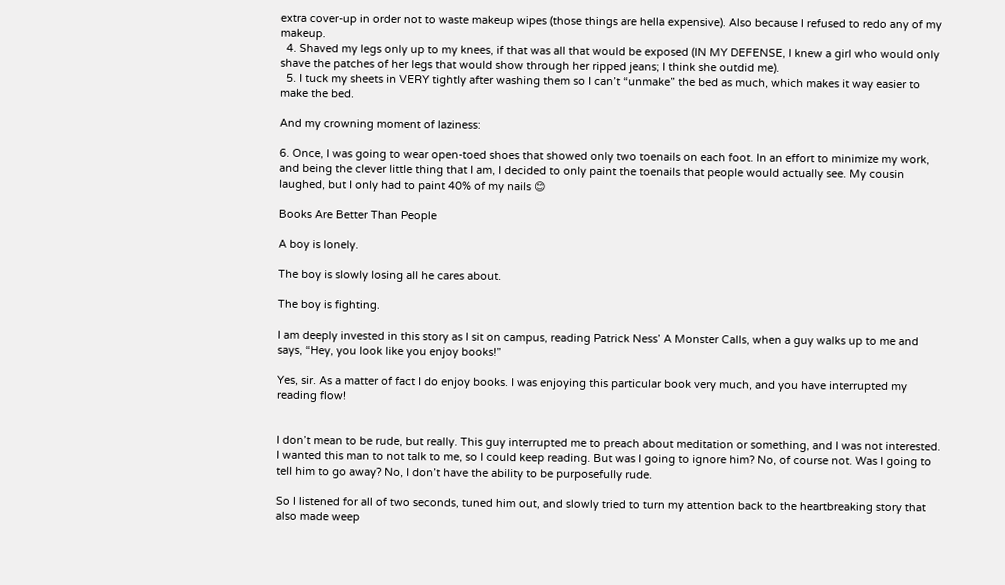extra cover-up in order not to waste makeup wipes (those things are hella expensive). Also because I refused to redo any of my makeup.
  4. Shaved my legs only up to my knees, if that was all that would be exposed (IN MY DEFENSE, I knew a girl who would only shave the patches of her legs that would show through her ripped jeans; I think she outdid me).
  5. I tuck my sheets in VERY tightly after washing them so I can’t “unmake” the bed as much, which makes it way easier to make the bed.

And my crowning moment of laziness:

6. Once, I was going to wear open-toed shoes that showed only two toenails on each foot. In an effort to minimize my work, and being the clever little thing that I am, I decided to only paint the toenails that people would actually see. My cousin laughed, but I only had to paint 40% of my nails 😊

Books Are Better Than People

A boy is lonely.

The boy is slowly losing all he cares about.

The boy is fighting.

I am deeply invested in this story as I sit on campus, reading Patrick Ness’ A Monster Calls, when a guy walks up to me and says, “Hey, you look like you enjoy books!”

Yes, sir. As a matter of fact I do enjoy books. I was enjoying this particular book very much, and you have interrupted my reading flow!


I don’t mean to be rude, but really. This guy interrupted me to preach about meditation or something, and I was not interested. I wanted this man to not talk to me, so I could keep reading. But was I going to ignore him? No, of course not. Was I going to tell him to go away? No, I don’t have the ability to be purposefully rude.

So I listened for all of two seconds, tuned him out, and slowly tried to turn my attention back to the heartbreaking story that also made weep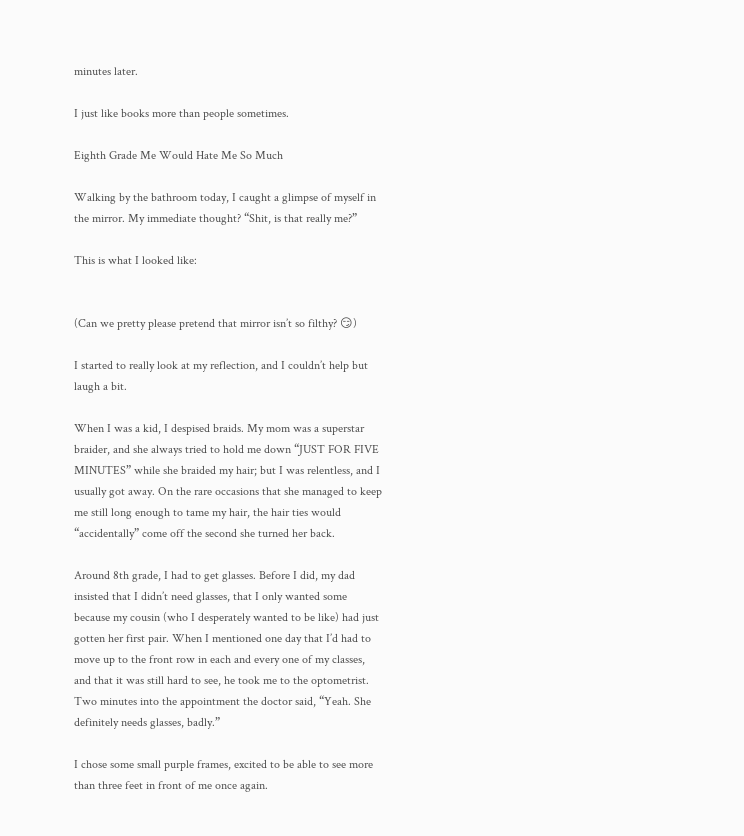minutes later.

I just like books more than people sometimes.

Eighth Grade Me Would Hate Me So Much

Walking by the bathroom today, I caught a glimpse of myself in the mirror. My immediate thought? “Shit, is that really me?”

This is what I looked like:


(Can we pretty please pretend that mirror isn’t so filthy? 😏)

I started to really look at my reflection, and I couldn’t help but laugh a bit.

When I was a kid, I despised braids. My mom was a superstar braider, and she always tried to hold me down “JUST FOR FIVE MINUTES” while she braided my hair; but I was relentless, and I usually got away. On the rare occasions that she managed to keep me still long enough to tame my hair, the hair ties would “accidentally” come off the second she turned her back.

Around 8th grade, I had to get glasses. Before I did, my dad insisted that I didn’t need glasses, that I only wanted some because my cousin (who I desperately wanted to be like) had just gotten her first pair. When I mentioned one day that I’d had to move up to the front row in each and every one of my classes, and that it was still hard to see, he took me to the optometrist. Two minutes into the appointment the doctor said, “Yeah. She definitely needs glasses, badly.”

I chose some small purple frames, excited to be able to see more than three feet in front of me once again.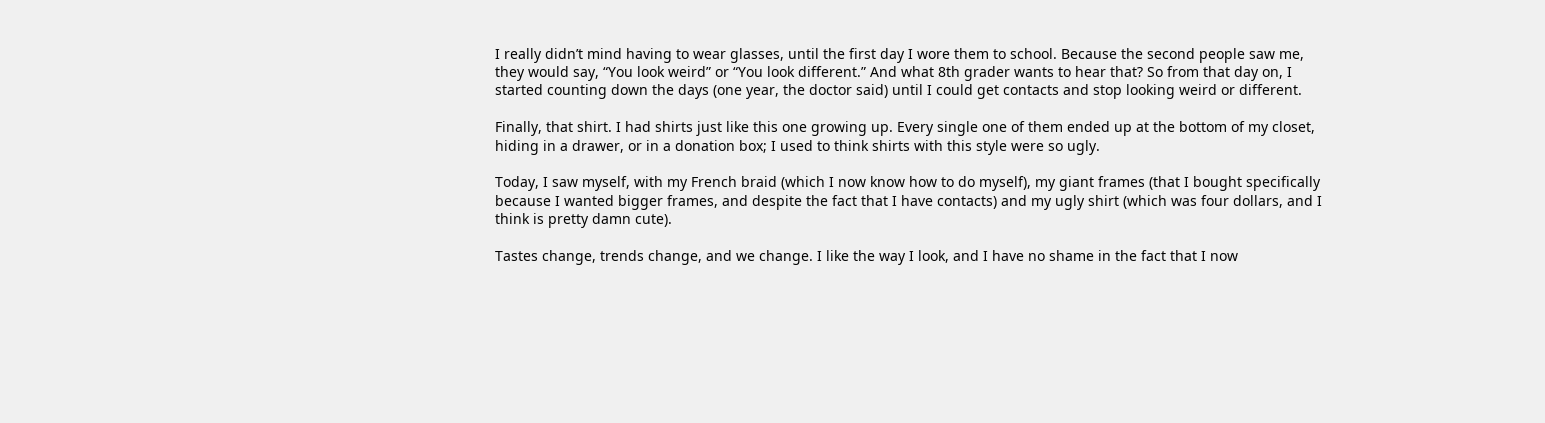I really didn’t mind having to wear glasses, until the first day I wore them to school. Because the second people saw me, they would say, “You look weird” or “You look different.” And what 8th grader wants to hear that? So from that day on, I started counting down the days (one year, the doctor said) until I could get contacts and stop looking weird or different.

Finally, that shirt. I had shirts just like this one growing up. Every single one of them ended up at the bottom of my closet, hiding in a drawer, or in a donation box; I used to think shirts with this style were so ugly.

Today, I saw myself, with my French braid (which I now know how to do myself), my giant frames (that I bought specifically because I wanted bigger frames, and despite the fact that I have contacts) and my ugly shirt (which was four dollars, and I think is pretty damn cute).

Tastes change, trends change, and we change. I like the way I look, and I have no shame in the fact that I now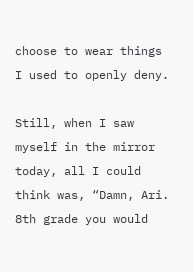choose to wear things I used to openly deny.

Still, when I saw myself in the mirror today, all I could think was, “Damn, Ari. 8th grade you would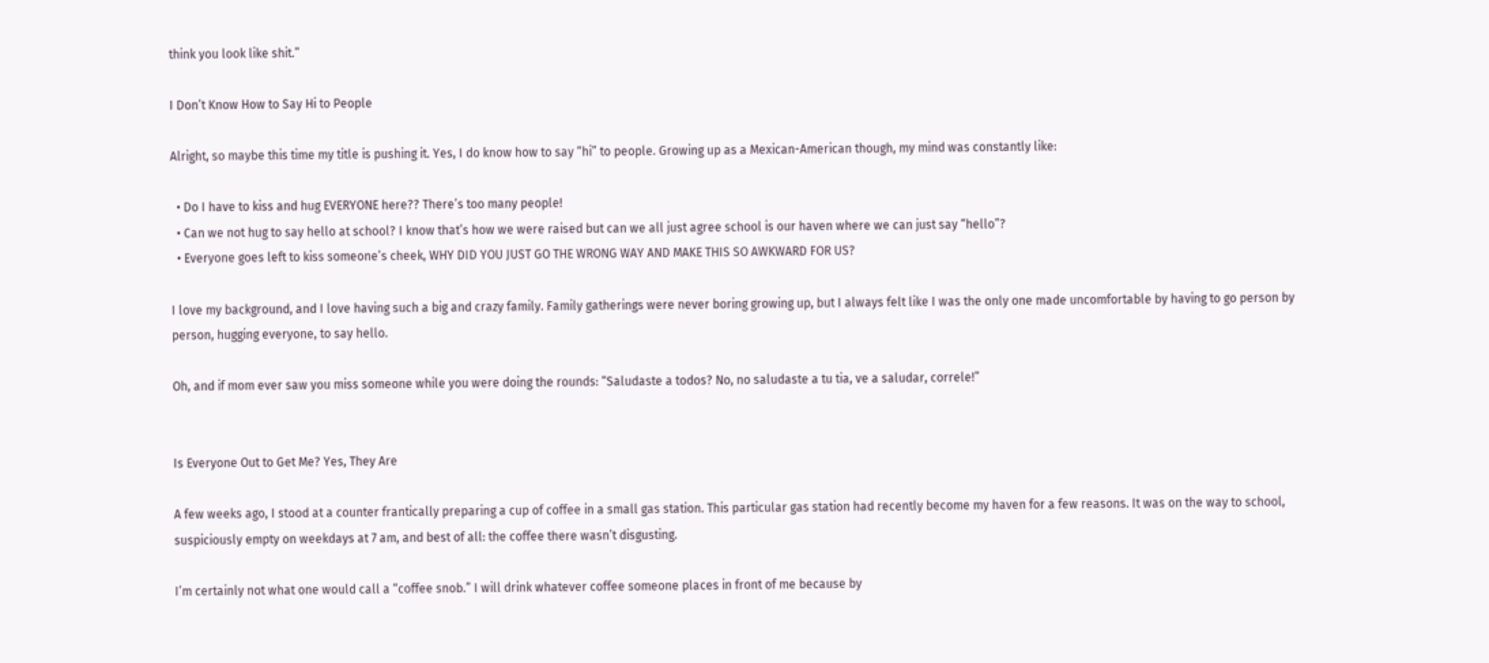think you look like shit.”

I Don’t Know How to Say Hi to People

Alright, so maybe this time my title is pushing it. Yes, I do know how to say “hi” to people. Growing up as a Mexican-American though, my mind was constantly like:

  • Do I have to kiss and hug EVERYONE here?? There’s too many people!
  • Can we not hug to say hello at school? I know that’s how we were raised but can we all just agree school is our haven where we can just say “hello”?
  • Everyone goes left to kiss someone’s cheek, WHY DID YOU JUST GO THE WRONG WAY AND MAKE THIS SO AWKWARD FOR US?

I love my background, and I love having such a big and crazy family. Family gatherings were never boring growing up, but I always felt like I was the only one made uncomfortable by having to go person by person, hugging everyone, to say hello.

Oh, and if mom ever saw you miss someone while you were doing the rounds: “Saludaste a todos? No, no saludaste a tu tia, ve a saludar, correle!”


Is Everyone Out to Get Me? Yes, They Are

A few weeks ago, I stood at a counter frantically preparing a cup of coffee in a small gas station. This particular gas station had recently become my haven for a few reasons. It was on the way to school, suspiciously empty on weekdays at 7 am, and best of all: the coffee there wasn’t disgusting.

I’m certainly not what one would call a “coffee snob.” I will drink whatever coffee someone places in front of me because by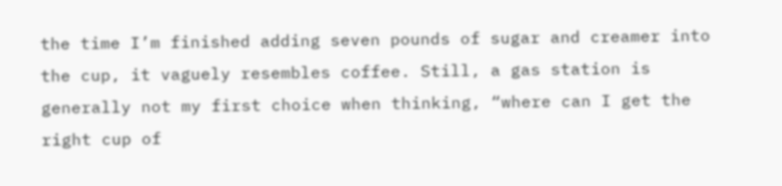the time I’m finished adding seven pounds of sugar and creamer into the cup, it vaguely resembles coffee. Still, a gas station is generally not my first choice when thinking, “where can I get the right cup of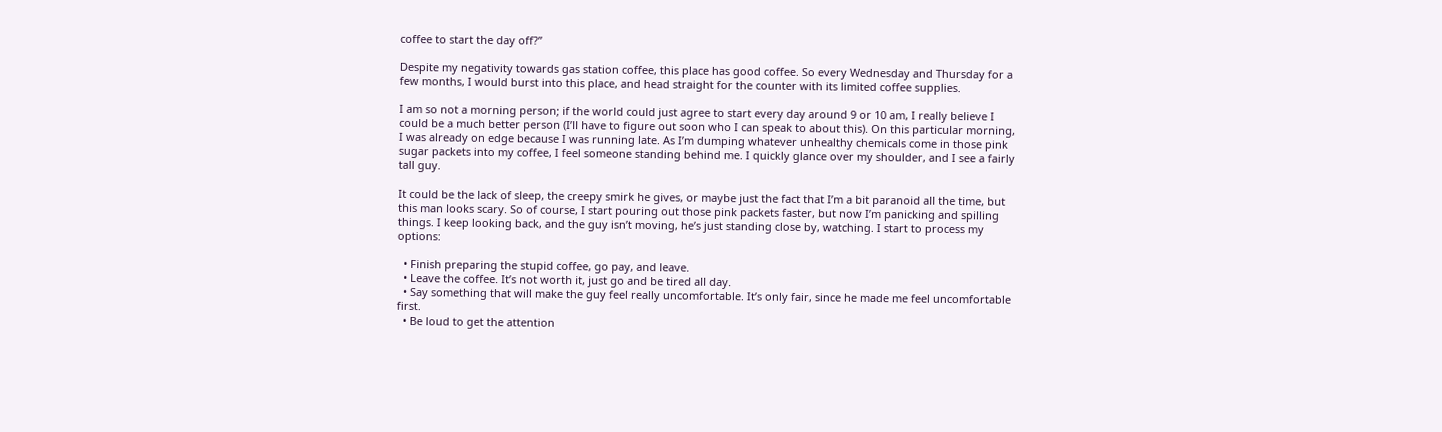coffee to start the day off?”

Despite my negativity towards gas station coffee, this place has good coffee. So every Wednesday and Thursday for a few months, I would burst into this place, and head straight for the counter with its limited coffee supplies.

I am so not a morning person; if the world could just agree to start every day around 9 or 10 am, I really believe I could be a much better person (I’ll have to figure out soon who I can speak to about this). On this particular morning, I was already on edge because I was running late. As I’m dumping whatever unhealthy chemicals come in those pink sugar packets into my coffee, I feel someone standing behind me. I quickly glance over my shoulder, and I see a fairly tall guy.

It could be the lack of sleep, the creepy smirk he gives, or maybe just the fact that I’m a bit paranoid all the time, but this man looks scary. So of course, I start pouring out those pink packets faster, but now I’m panicking and spilling things. I keep looking back, and the guy isn’t moving, he’s just standing close by, watching. I start to process my options:

  • Finish preparing the stupid coffee, go pay, and leave.
  • Leave the coffee. It’s not worth it, just go and be tired all day.
  • Say something that will make the guy feel really uncomfortable. It’s only fair, since he made me feel uncomfortable first.
  • Be loud to get the attention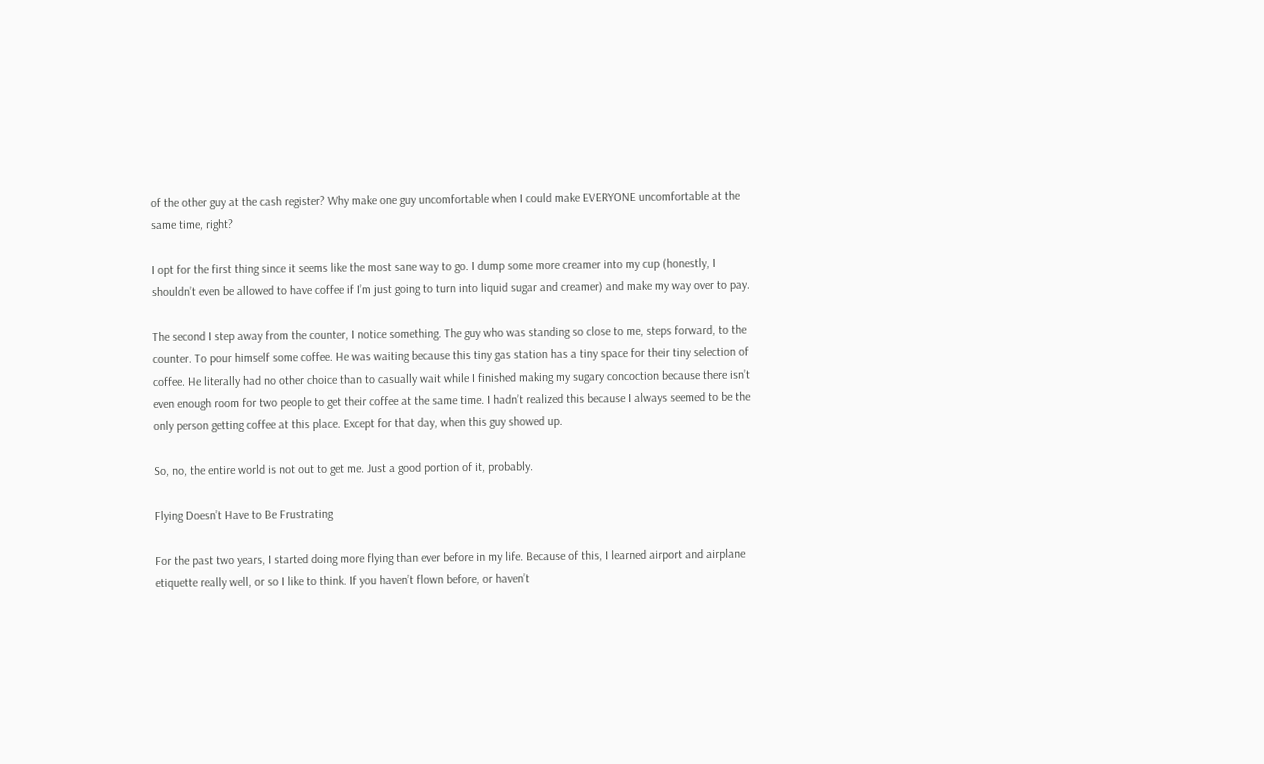of the other guy at the cash register? Why make one guy uncomfortable when I could make EVERYONE uncomfortable at the same time, right?

I opt for the first thing since it seems like the most sane way to go. I dump some more creamer into my cup (honestly, I shouldn’t even be allowed to have coffee if I’m just going to turn into liquid sugar and creamer) and make my way over to pay.

The second I step away from the counter, I notice something. The guy who was standing so close to me, steps forward, to the counter. To pour himself some coffee. He was waiting because this tiny gas station has a tiny space for their tiny selection of coffee. He literally had no other choice than to casually wait while I finished making my sugary concoction because there isn’t even enough room for two people to get their coffee at the same time. I hadn’t realized this because I always seemed to be the only person getting coffee at this place. Except for that day, when this guy showed up.

So, no, the entire world is not out to get me. Just a good portion of it, probably.

Flying Doesn’t Have to Be Frustrating

For the past two years, I started doing more flying than ever before in my life. Because of this, I learned airport and airplane etiquette really well, or so I like to think. If you haven’t flown before, or haven’t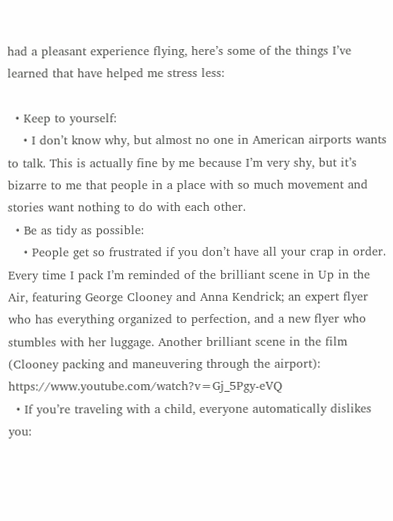had a pleasant experience flying, here’s some of the things I’ve learned that have helped me stress less:

  • Keep to yourself:
    • I don’t know why, but almost no one in American airports wants to talk. This is actually fine by me because I’m very shy, but it’s bizarre to me that people in a place with so much movement and stories want nothing to do with each other.
  • Be as tidy as possible:
    • People get so frustrated if you don’t have all your crap in order. Every time I pack I’m reminded of the brilliant scene in Up in the Air, featuring George Clooney and Anna Kendrick; an expert flyer who has everything organized to perfection, and a new flyer who stumbles with her luggage. Another brilliant scene in the film (Clooney packing and maneuvering through the airport): https://www.youtube.com/watch?v=Gj_5Pgy-eVQ
  • If you’re traveling with a child, everyone automatically dislikes you: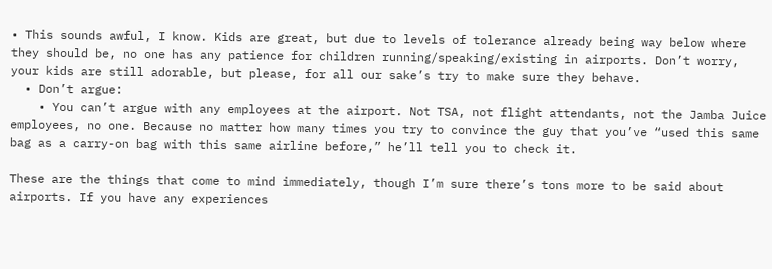• This sounds awful, I know. Kids are great, but due to levels of tolerance already being way below where they should be, no one has any patience for children running/speaking/existing in airports. Don’t worry, your kids are still adorable, but please, for all our sake’s try to make sure they behave.
  • Don’t argue:
    • You can’t argue with any employees at the airport. Not TSA, not flight attendants, not the Jamba Juice employees, no one. Because no matter how many times you try to convince the guy that you’ve “used this same bag as a carry-on bag with this same airline before,” he’ll tell you to check it.

These are the things that come to mind immediately, though I’m sure there’s tons more to be said about airports. If you have any experiences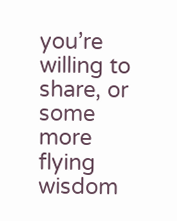you’re willing to share, or some more flying wisdom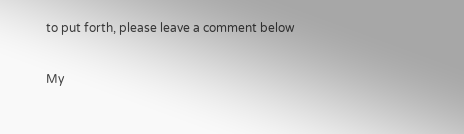to put forth, please leave a comment below

My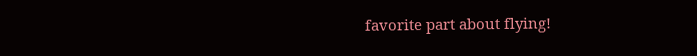favorite part about flying!